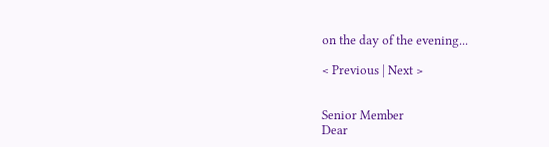on the day of the evening...

< Previous | Next >


Senior Member
Dear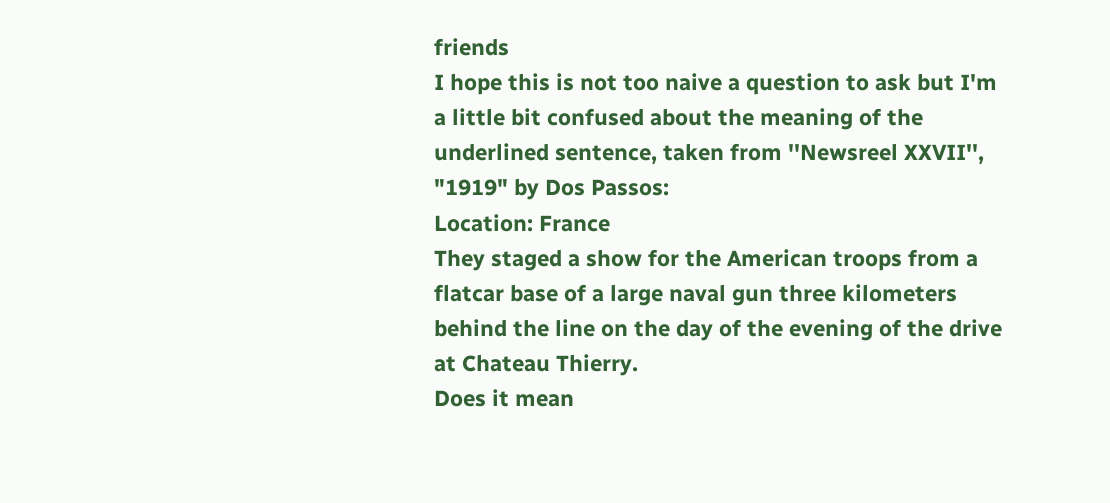friends
I hope this is not too naive a question to ask but I'm a little bit confused about the meaning of the underlined sentence, taken from ''Newsreel XXVII'', "1919" by Dos Passos:
Location: France
They staged a show for the American troops from a flatcar base of a large naval gun three kilometers behind the line on the day of the evening of the drive at Chateau Thierry.
Does it mean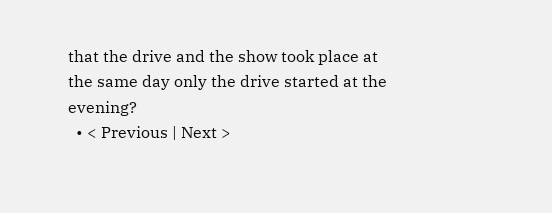that the drive and the show took place at the same day only the drive started at the evening?
  • < Previous | Next >